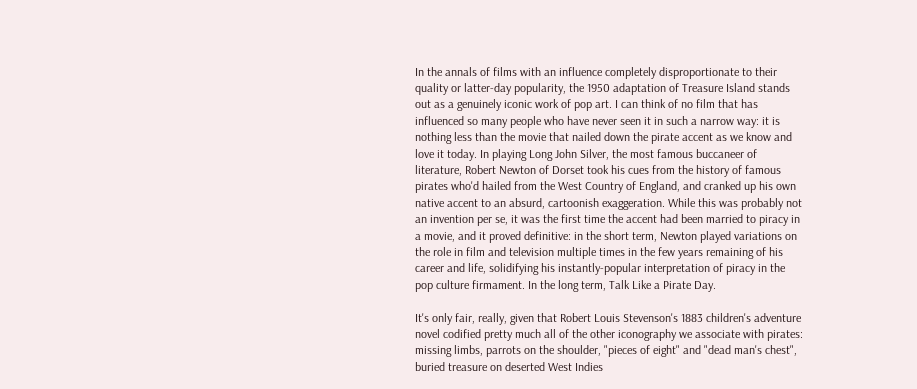In the annals of films with an influence completely disproportionate to their quality or latter-day popularity, the 1950 adaptation of Treasure Island stands out as a genuinely iconic work of pop art. I can think of no film that has influenced so many people who have never seen it in such a narrow way: it is nothing less than the movie that nailed down the pirate accent as we know and love it today. In playing Long John Silver, the most famous buccaneer of literature, Robert Newton of Dorset took his cues from the history of famous pirates who'd hailed from the West Country of England, and cranked up his own native accent to an absurd, cartoonish exaggeration. While this was probably not an invention per se, it was the first time the accent had been married to piracy in a movie, and it proved definitive: in the short term, Newton played variations on the role in film and television multiple times in the few years remaining of his career and life, solidifying his instantly-popular interpretation of piracy in the pop culture firmament. In the long term, Talk Like a Pirate Day.

It's only fair, really, given that Robert Louis Stevenson's 1883 children's adventure novel codified pretty much all of the other iconography we associate with pirates: missing limbs, parrots on the shoulder, "pieces of eight" and "dead man's chest", buried treasure on deserted West Indies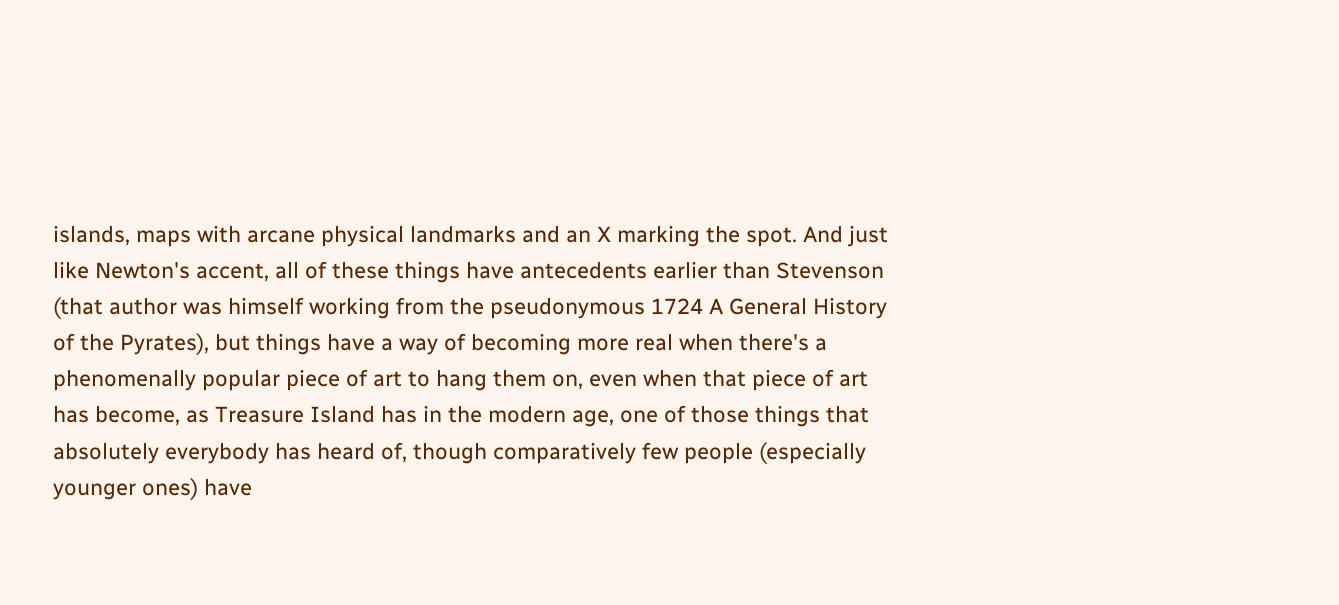islands, maps with arcane physical landmarks and an X marking the spot. And just like Newton's accent, all of these things have antecedents earlier than Stevenson (that author was himself working from the pseudonymous 1724 A General History of the Pyrates), but things have a way of becoming more real when there's a phenomenally popular piece of art to hang them on, even when that piece of art has become, as Treasure Island has in the modern age, one of those things that absolutely everybody has heard of, though comparatively few people (especially younger ones) have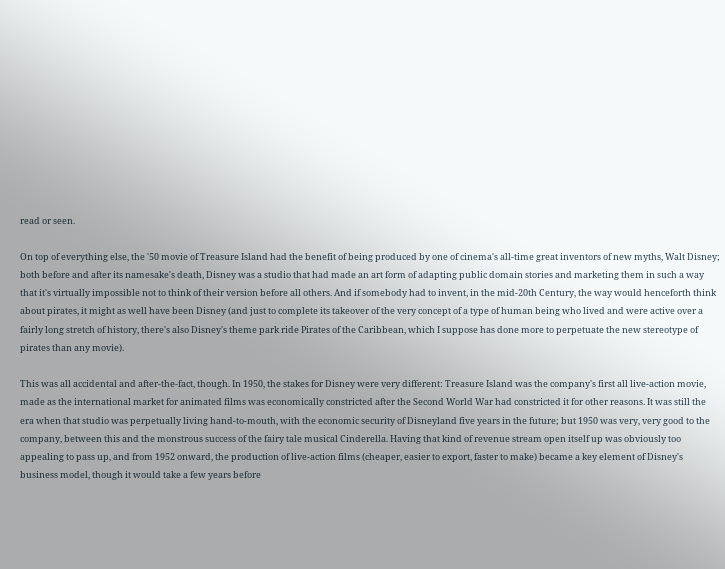read or seen.

On top of everything else, the '50 movie of Treasure Island had the benefit of being produced by one of cinema's all-time great inventors of new myths, Walt Disney; both before and after its namesake's death, Disney was a studio that had made an art form of adapting public domain stories and marketing them in such a way that it's virtually impossible not to think of their version before all others. And if somebody had to invent, in the mid-20th Century, the way would henceforth think about pirates, it might as well have been Disney (and just to complete its takeover of the very concept of a type of human being who lived and were active over a fairly long stretch of history, there's also Disney's theme park ride Pirates of the Caribbean, which I suppose has done more to perpetuate the new stereotype of pirates than any movie).

This was all accidental and after-the-fact, though. In 1950, the stakes for Disney were very different: Treasure Island was the company's first all live-action movie, made as the international market for animated films was economically constricted after the Second World War had constricted it for other reasons. It was still the era when that studio was perpetually living hand-to-mouth, with the economic security of Disneyland five years in the future; but 1950 was very, very good to the company, between this and the monstrous success of the fairy tale musical Cinderella. Having that kind of revenue stream open itself up was obviously too appealing to pass up, and from 1952 onward, the production of live-action films (cheaper, easier to export, faster to make) became a key element of Disney's business model, though it would take a few years before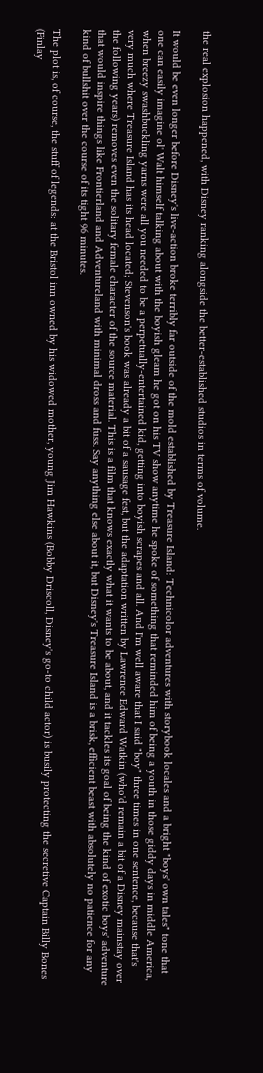the real explosion happened, with Disney ranking alongside the better-established studios in terms of volume.

It would be even longer before Disney's live-action broke terribly far outside of the mold established by Treasure Island: Technicolor adventures with storybook locales and a bright "boys' own tales" tone that one can easily imagine ol' Walt himself talking about with the boyish gleam he got on his TV show anytime he spoke of something that reminded him of being a youth in those giddy days in middle America, when breezy swashbuckling yarns were all you needed to be a perpetually-entertained kid, getting into boyish scrapes and all. And I'm well aware that I said "boy" three times in one sentence, because that's very much where Treasure Island has its head located; Stevenson's book was already a bit of a sausage fest, but the adaptation written by Lawrence Edward Watkin (who'd remain a bit of a Disney mainstay over the following years) removes even the solitary female character of the source material. This is a film that knows exactly what it wants to be about, and it tackles its goal of being the kind of exotic boys' adventure that would inspire things like Frontierland and Adventureland with minimal dross and fuss. Say anything else about it, but Disney's Treasure Island is a brisk, efficient beast with absolutely no patience for any kind of bullshit over the course of its tight 96 minutes.

The plot is, of course, the stuff of legends: at the Bristol inn owned by his widowed mother, young Jim Hawkins (Bobby Driscoll, Disney's go-to child actor) is busily protecting the secretive Captain Billy Bones (Finlay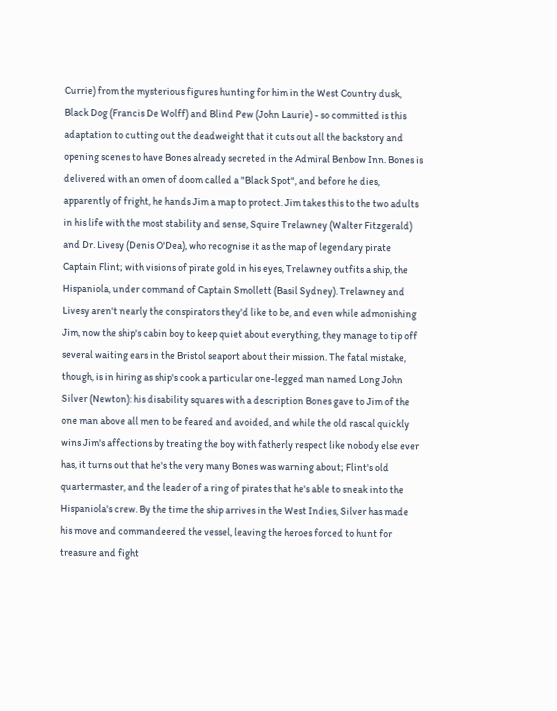Currie) from the mysterious figures hunting for him in the West Country dusk, Black Dog (Francis De Wolff) and Blind Pew (John Laurie) - so committed is this adaptation to cutting out the deadweight that it cuts out all the backstory and opening scenes to have Bones already secreted in the Admiral Benbow Inn. Bones is delivered with an omen of doom called a "Black Spot", and before he dies, apparently of fright, he hands Jim a map to protect. Jim takes this to the two adults in his life with the most stability and sense, Squire Trelawney (Walter Fitzgerald) and Dr. Livesy (Denis O'Dea), who recognise it as the map of legendary pirate Captain Flint; with visions of pirate gold in his eyes, Trelawney outfits a ship, the Hispaniola, under command of Captain Smollett (Basil Sydney). Trelawney and Livesy aren't nearly the conspirators they'd like to be, and even while admonishing Jim, now the ship's cabin boy to keep quiet about everything, they manage to tip off several waiting ears in the Bristol seaport about their mission. The fatal mistake, though, is in hiring as ship's cook a particular one-legged man named Long John Silver (Newton): his disability squares with a description Bones gave to Jim of the one man above all men to be feared and avoided, and while the old rascal quickly wins Jim's affections by treating the boy with fatherly respect like nobody else ever has, it turns out that he's the very many Bones was warning about; Flint's old quartermaster, and the leader of a ring of pirates that he's able to sneak into the Hispaniola's crew. By the time the ship arrives in the West Indies, Silver has made his move and commandeered the vessel, leaving the heroes forced to hunt for treasure and fight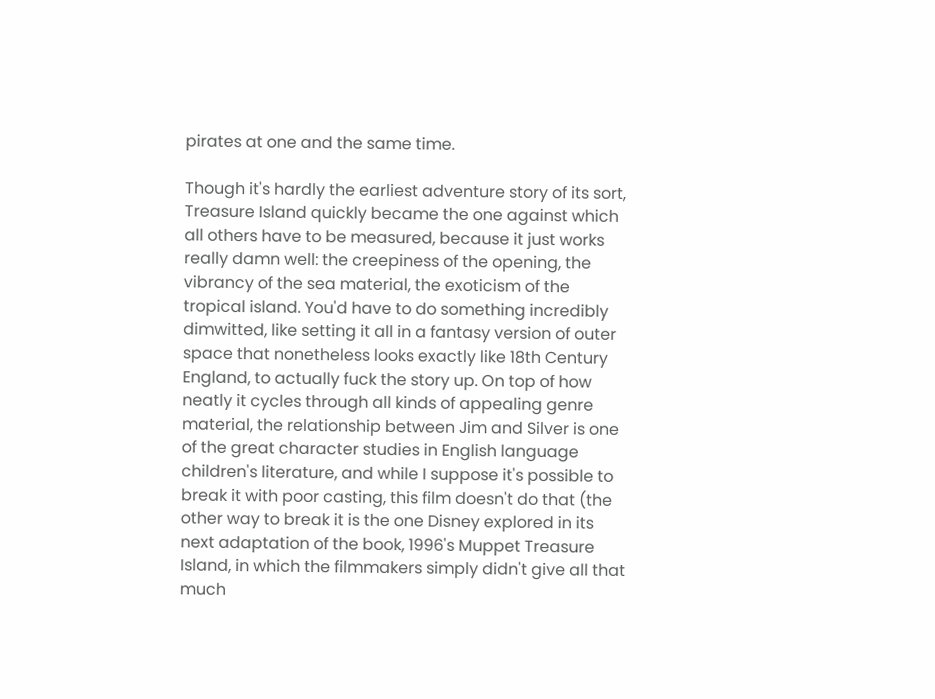pirates at one and the same time.

Though it's hardly the earliest adventure story of its sort, Treasure Island quickly became the one against which all others have to be measured, because it just works really damn well: the creepiness of the opening, the vibrancy of the sea material, the exoticism of the tropical island. You'd have to do something incredibly dimwitted, like setting it all in a fantasy version of outer space that nonetheless looks exactly like 18th Century England, to actually fuck the story up. On top of how neatly it cycles through all kinds of appealing genre material, the relationship between Jim and Silver is one of the great character studies in English language children's literature, and while I suppose it's possible to break it with poor casting, this film doesn't do that (the other way to break it is the one Disney explored in its next adaptation of the book, 1996's Muppet Treasure Island, in which the filmmakers simply didn't give all that much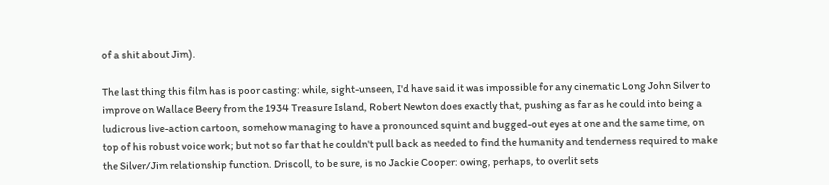of a shit about Jim).

The last thing this film has is poor casting: while, sight-unseen, I'd have said it was impossible for any cinematic Long John Silver to improve on Wallace Beery from the 1934 Treasure Island, Robert Newton does exactly that, pushing as far as he could into being a ludicrous live-action cartoon, somehow managing to have a pronounced squint and bugged-out eyes at one and the same time, on top of his robust voice work; but not so far that he couldn't pull back as needed to find the humanity and tenderness required to make the Silver/Jim relationship function. Driscoll, to be sure, is no Jackie Cooper: owing, perhaps, to overlit sets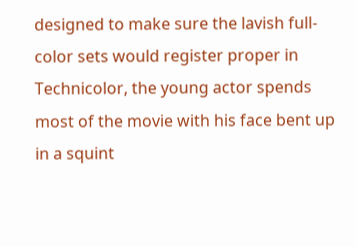designed to make sure the lavish full-color sets would register proper in Technicolor, the young actor spends most of the movie with his face bent up in a squint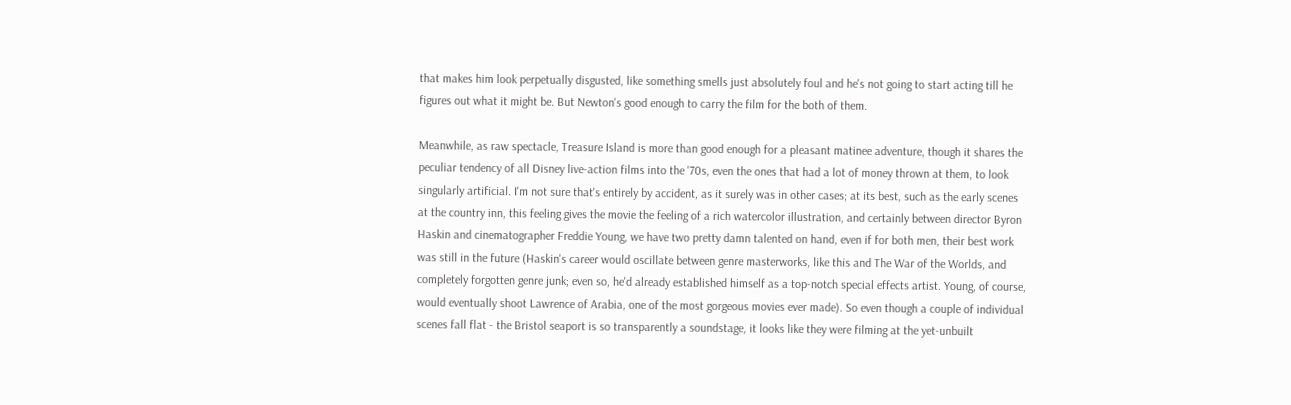that makes him look perpetually disgusted, like something smells just absolutely foul and he's not going to start acting till he figures out what it might be. But Newton's good enough to carry the film for the both of them.

Meanwhile, as raw spectacle, Treasure Island is more than good enough for a pleasant matinee adventure, though it shares the peculiar tendency of all Disney live-action films into the '70s, even the ones that had a lot of money thrown at them, to look singularly artificial. I'm not sure that's entirely by accident, as it surely was in other cases; at its best, such as the early scenes at the country inn, this feeling gives the movie the feeling of a rich watercolor illustration, and certainly between director Byron Haskin and cinematographer Freddie Young, we have two pretty damn talented on hand, even if for both men, their best work was still in the future (Haskin's career would oscillate between genre masterworks, like this and The War of the Worlds, and completely forgotten genre junk; even so, he'd already established himself as a top-notch special effects artist. Young, of course, would eventually shoot Lawrence of Arabia, one of the most gorgeous movies ever made). So even though a couple of individual scenes fall flat - the Bristol seaport is so transparently a soundstage, it looks like they were filming at the yet-unbuilt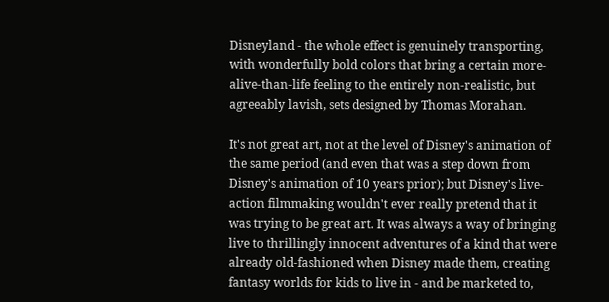Disneyland - the whole effect is genuinely transporting, with wonderfully bold colors that bring a certain more-alive-than-life feeling to the entirely non-realistic, but agreeably lavish, sets designed by Thomas Morahan.

It's not great art, not at the level of Disney's animation of the same period (and even that was a step down from Disney's animation of 10 years prior); but Disney's live-action filmmaking wouldn't ever really pretend that it was trying to be great art. It was always a way of bringing live to thrillingly innocent adventures of a kind that were already old-fashioned when Disney made them, creating fantasy worlds for kids to live in - and be marketed to,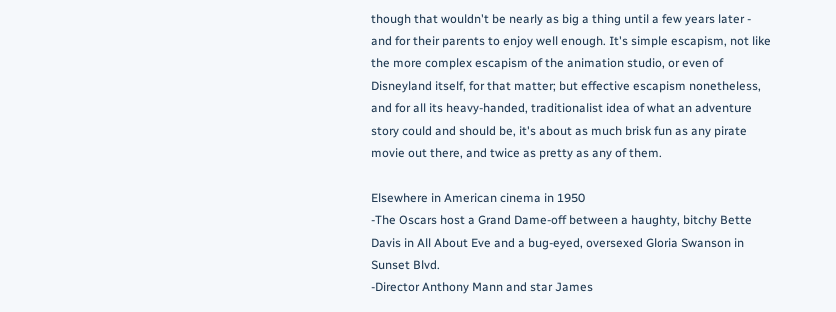though that wouldn't be nearly as big a thing until a few years later - and for their parents to enjoy well enough. It's simple escapism, not like the more complex escapism of the animation studio, or even of Disneyland itself, for that matter; but effective escapism nonetheless, and for all its heavy-handed, traditionalist idea of what an adventure story could and should be, it's about as much brisk fun as any pirate movie out there, and twice as pretty as any of them.

Elsewhere in American cinema in 1950
-The Oscars host a Grand Dame-off between a haughty, bitchy Bette Davis in All About Eve and a bug-eyed, oversexed Gloria Swanson in Sunset Blvd.
-Director Anthony Mann and star James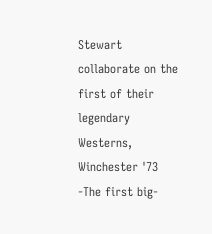Stewart collaborate on the first of their legendary Westerns, Winchester '73
-The first big-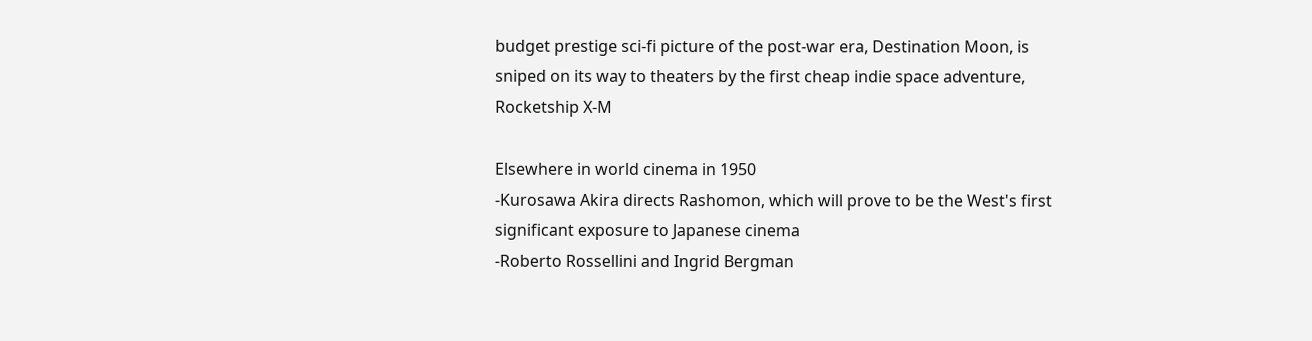budget prestige sci-fi picture of the post-war era, Destination Moon, is sniped on its way to theaters by the first cheap indie space adventure, Rocketship X-M

Elsewhere in world cinema in 1950
-Kurosawa Akira directs Rashomon, which will prove to be the West's first significant exposure to Japanese cinema
-Roberto Rossellini and Ingrid Bergman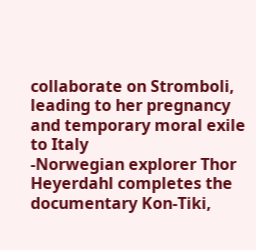collaborate on Stromboli, leading to her pregnancy and temporary moral exile to Italy
-Norwegian explorer Thor Heyerdahl completes the documentary Kon-Tiki,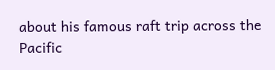about his famous raft trip across the Pacific